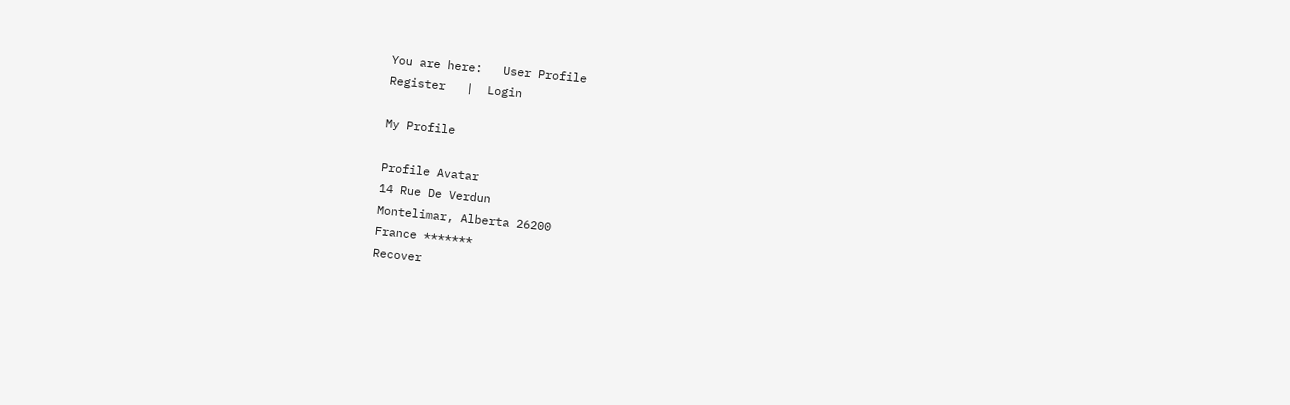You are here:   User Profile
Register   |  Login

My Profile

Profile Avatar
14 Rue De Verdun
Montelimar, Alberta 26200
France *******
Recover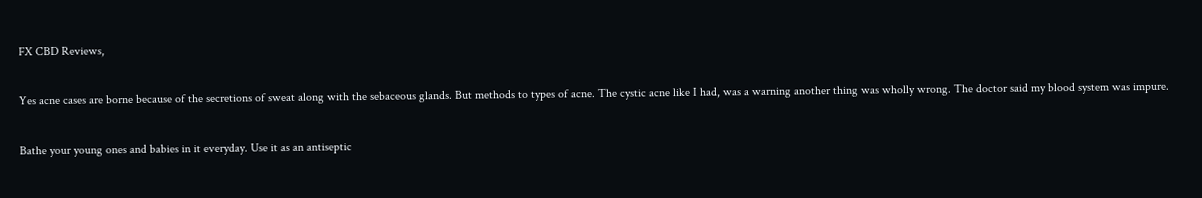FX CBD Reviews,

Yes acne cases are borne because of the secretions of sweat along with the sebaceous glands. But methods to types of acne. The cystic acne like I had, was a warning another thing was wholly wrong. The doctor said my blood system was impure.

Bathe your young ones and babies in it everyday. Use it as an antiseptic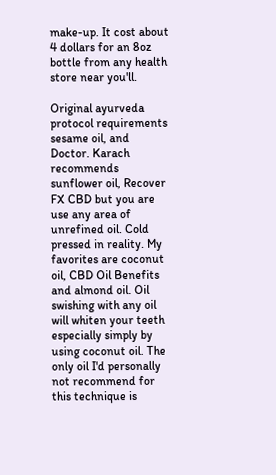make-up. It cost about 4 dollars for an 8oz bottle from any health store near you'll.

Original ayurveda protocol requirements sesame oil, and Doctor. Karach recommends sunflower oil, Recover FX CBD but you are use any area of unrefined oil. Cold pressed in reality. My favorites are coconut oil, CBD Oil Benefits and almond oil. Oil swishing with any oil will whiten your teeth especially simply by using coconut oil. The only oil I'd personally not recommend for this technique is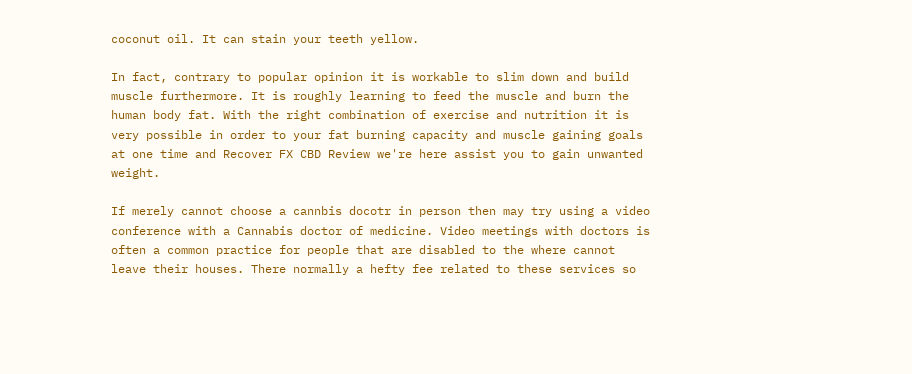coconut oil. It can stain your teeth yellow.

In fact, contrary to popular opinion it is workable to slim down and build muscle furthermore. It is roughly learning to feed the muscle and burn the human body fat. With the right combination of exercise and nutrition it is very possible in order to your fat burning capacity and muscle gaining goals at one time and Recover FX CBD Review we're here assist you to gain unwanted weight.

If merely cannot choose a cannbis docotr in person then may try using a video conference with a Cannabis doctor of medicine. Video meetings with doctors is often a common practice for people that are disabled to the where cannot leave their houses. There normally a hefty fee related to these services so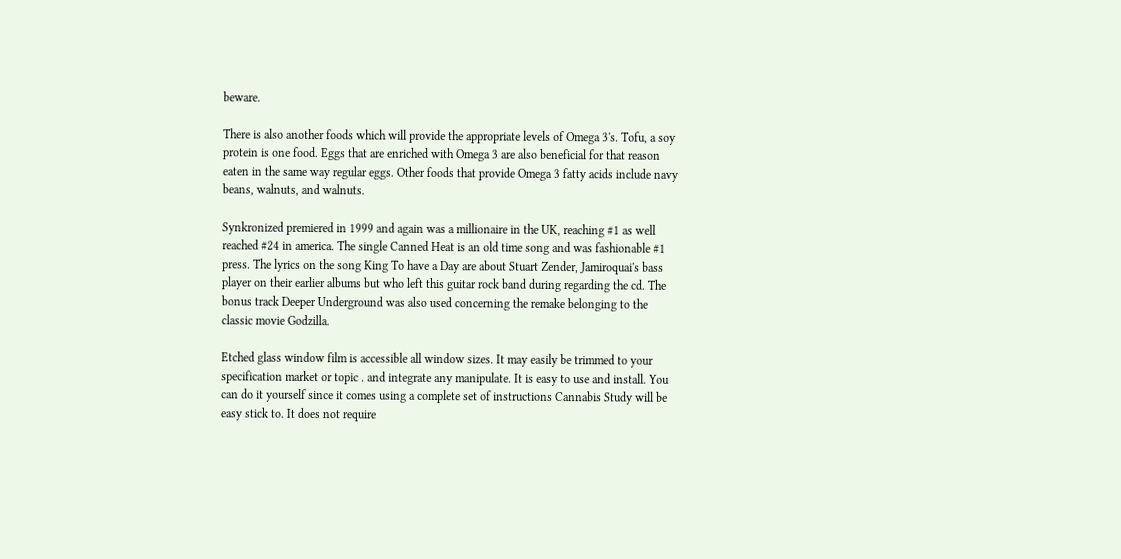beware.

There is also another foods which will provide the appropriate levels of Omega 3's. Tofu, a soy protein is one food. Eggs that are enriched with Omega 3 are also beneficial for that reason eaten in the same way regular eggs. Other foods that provide Omega 3 fatty acids include navy beans, walnuts, and walnuts.

Synkronized premiered in 1999 and again was a millionaire in the UK, reaching #1 as well reached #24 in america. The single Canned Heat is an old time song and was fashionable #1 press. The lyrics on the song King To have a Day are about Stuart Zender, Jamiroquai's bass player on their earlier albums but who left this guitar rock band during regarding the cd. The bonus track Deeper Underground was also used concerning the remake belonging to the classic movie Godzilla.

Etched glass window film is accessible all window sizes. It may easily be trimmed to your specification market or topic . and integrate any manipulate. It is easy to use and install. You can do it yourself since it comes using a complete set of instructions Cannabis Study will be easy stick to. It does not require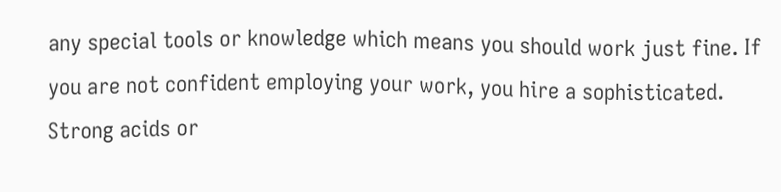any special tools or knowledge which means you should work just fine. If you are not confident employing your work, you hire a sophisticated. Strong acids or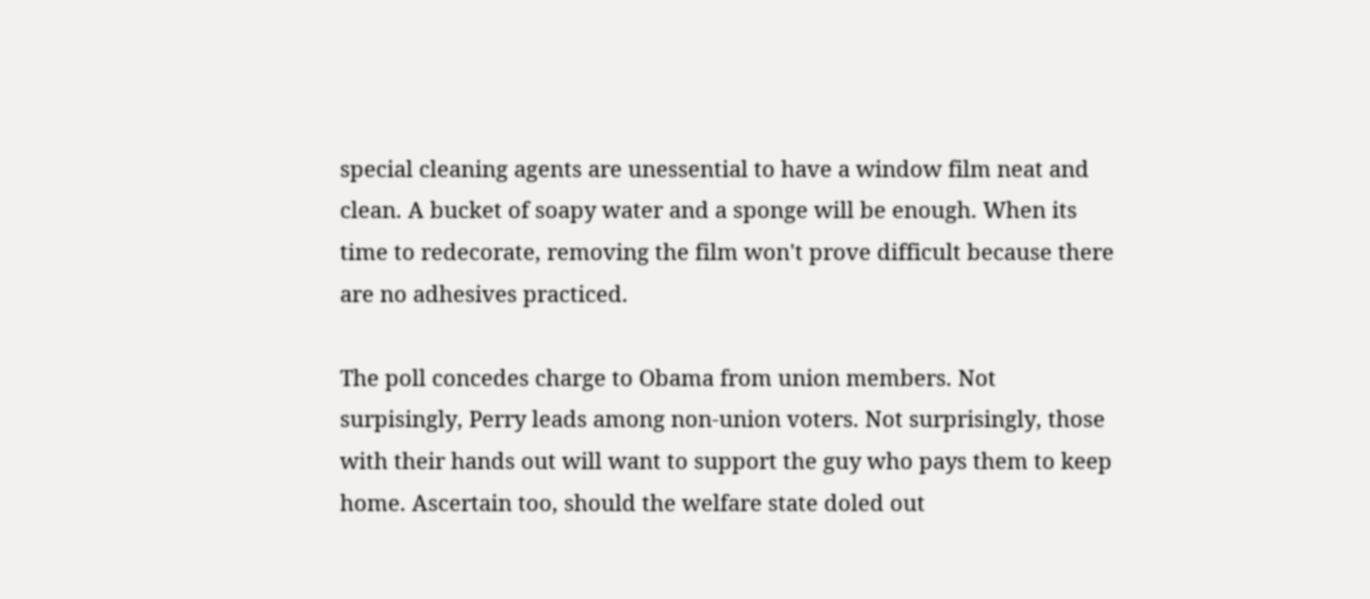special cleaning agents are unessential to have a window film neat and clean. A bucket of soapy water and a sponge will be enough. When its time to redecorate, removing the film won't prove difficult because there are no adhesives practiced.

The poll concedes charge to Obama from union members. Not surpisingly, Perry leads among non-union voters. Not surprisingly, those with their hands out will want to support the guy who pays them to keep home. Ascertain too, should the welfare state doled out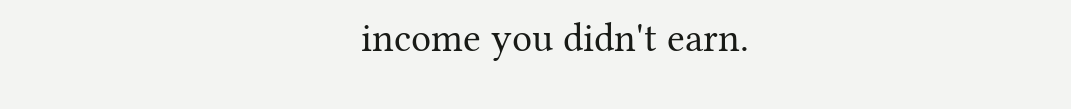income you didn't earn.